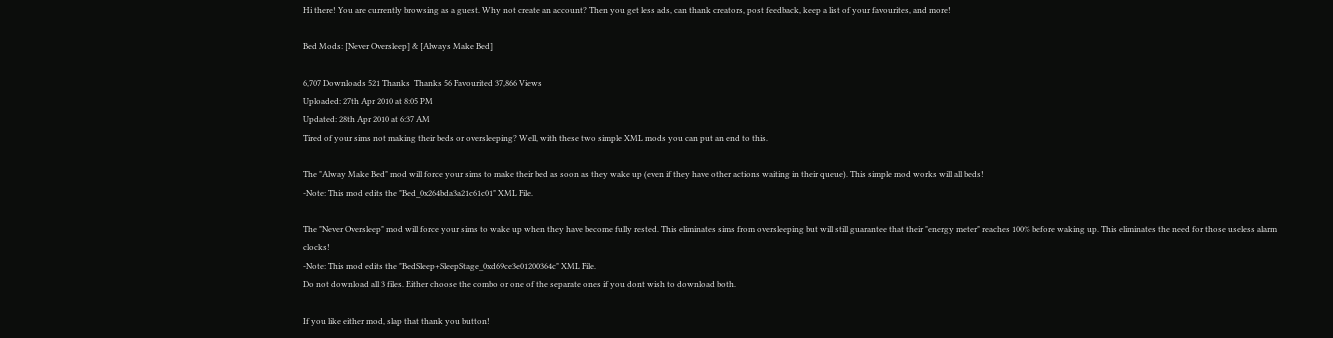Hi there! You are currently browsing as a guest. Why not create an account? Then you get less ads, can thank creators, post feedback, keep a list of your favourites, and more!

Bed Mods: [Never Oversleep] & [Always Make Bed]

6,707 Downloads 521 Thanks  Thanks 56 Favourited 37,866 Views
Uploaded: 27th Apr 2010 at 8:05 PM
Updated: 28th Apr 2010 at 6:37 AM
Tired of your sims not making their beds or oversleeping? Well, with these two simple XML mods you can put an end to this.

The "Alway Make Bed" mod will force your sims to make their bed as soon as they wake up (even if they have other actions waiting in their queue). This simple mod works will all beds!
-Note: This mod edits the "Bed_0x264bda3a21c61c01" XML File.

The "Never Oversleep" mod will force your sims to wake up when they have become fully rested. This eliminates sims from oversleeping but will still guarantee that their "energy meter" reaches 100% before waking up. This eliminates the need for those useless alarm clocks!
-Note: This mod edits the "BedSleep+SleepStage_0xd69ce3e01200364c" XML File.
Do not download all 3 files. Either choose the combo or one of the separate ones if you dont wish to download both.

If you like either mod, slap that thank you button!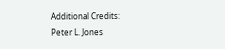Additional Credits:
Peter L. Jones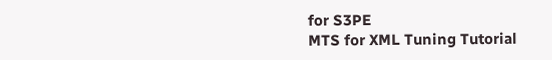for S3PE
MTS for XML Tuning Tutorial